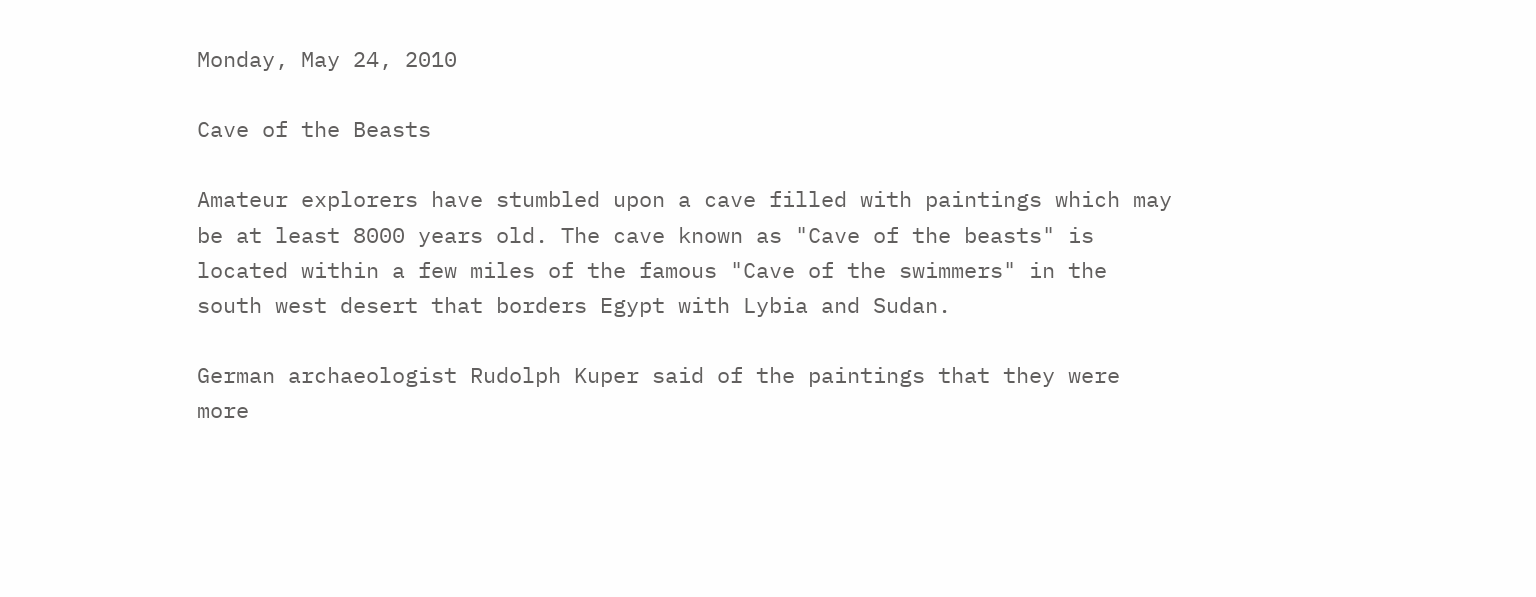Monday, May 24, 2010

Cave of the Beasts

Amateur explorers have stumbled upon a cave filled with paintings which may be at least 8000 years old. The cave known as "Cave of the beasts" is located within a few miles of the famous "Cave of the swimmers" in the south west desert that borders Egypt with Lybia and Sudan.

German archaeologist Rudolph Kuper said of the paintings that they were more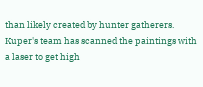than likely created by hunter gatherers. Kuper's team has scanned the paintings with a laser to get high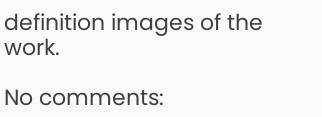definition images of the work.

No comments: